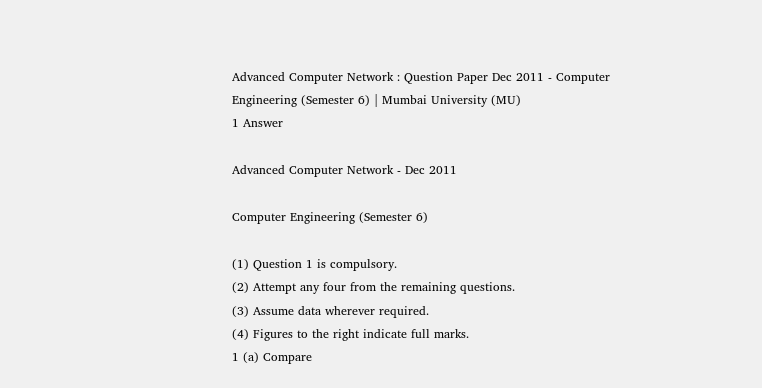Advanced Computer Network : Question Paper Dec 2011 - Computer Engineering (Semester 6) | Mumbai University (MU)
1 Answer

Advanced Computer Network - Dec 2011

Computer Engineering (Semester 6)

(1) Question 1 is compulsory.
(2) Attempt any four from the remaining questions.
(3) Assume data wherever required.
(4) Figures to the right indicate full marks.
1 (a) Compare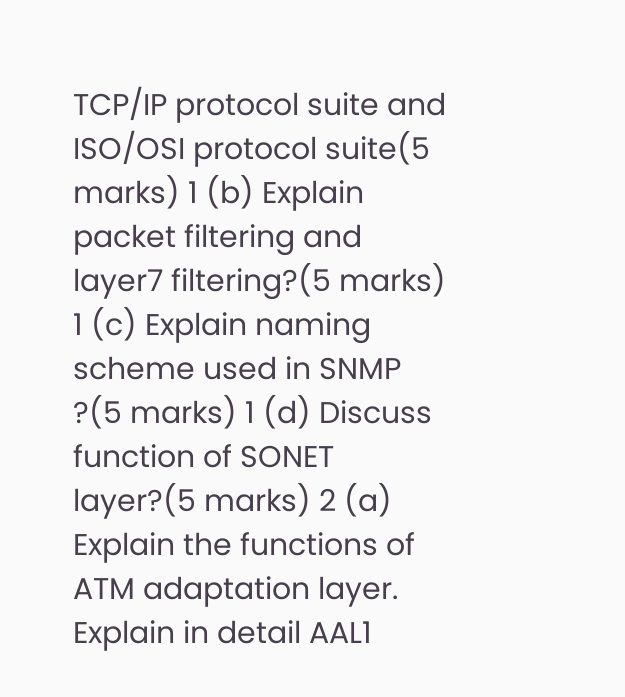TCP/IP protocol suite and ISO/OSI protocol suite(5 marks) 1 (b) Explain packet filtering and layer7 filtering?(5 marks) 1 (c) Explain naming scheme used in SNMP ?(5 marks) 1 (d) Discuss function of SONET layer?(5 marks) 2 (a) Explain the functions of ATM adaptation layer. Explain in detail AAL1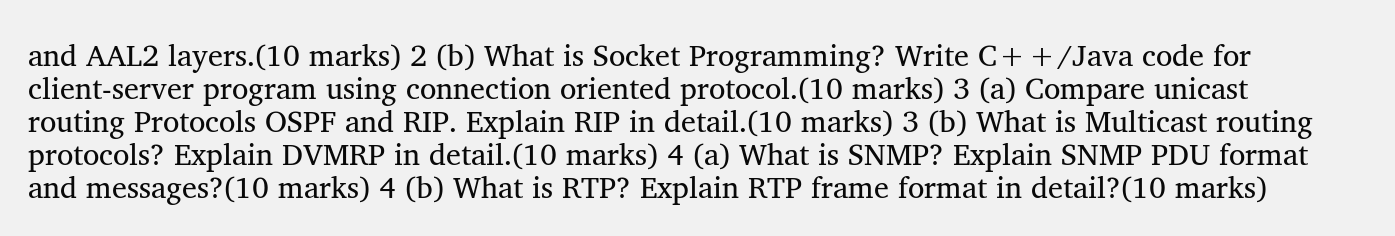and AAL2 layers.(10 marks) 2 (b) What is Socket Programming? Write C++/Java code for client-server program using connection oriented protocol.(10 marks) 3 (a) Compare unicast routing Protocols OSPF and RIP. Explain RIP in detail.(10 marks) 3 (b) What is Multicast routing protocols? Explain DVMRP in detail.(10 marks) 4 (a) What is SNMP? Explain SNMP PDU format and messages?(10 marks) 4 (b) What is RTP? Explain RTP frame format in detail?(10 marks)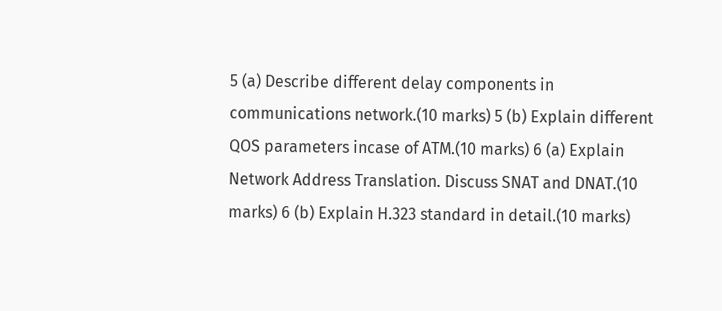5 (a) Describe different delay components in communications network.(10 marks) 5 (b) Explain different QOS parameters incase of ATM.(10 marks) 6 (a) Explain Network Address Translation. Discuss SNAT and DNAT.(10 marks) 6 (b) Explain H.323 standard in detail.(10 marks)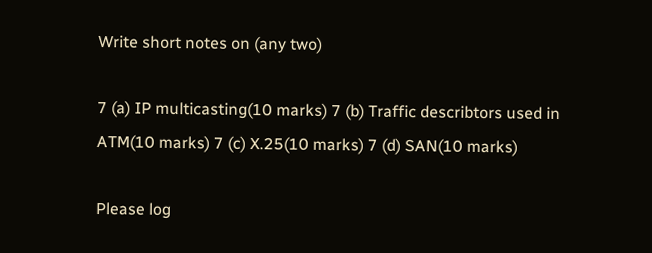Write short notes on (any two)

7 (a) IP multicasting(10 marks) 7 (b) Traffic describtors used in ATM(10 marks) 7 (c) X.25(10 marks) 7 (d) SAN(10 marks)

Please log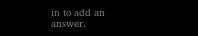in to add an answer.